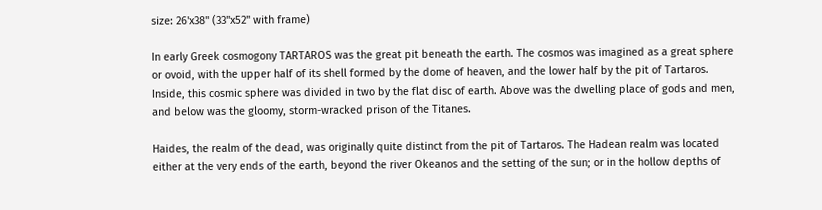size: 26'x38" (33"x52" with frame)

In early Greek cosmogony TARTAROS was the great pit beneath the earth. The cosmos was imagined as a great sphere or ovoid, with the upper half of its shell formed by the dome of heaven, and the lower half by the pit of Tartaros. Inside, this cosmic sphere was divided in two by the flat disc of earth. Above was the dwelling place of gods and men, and below was the gloomy, storm-wracked prison of the Titanes.

Haides, the realm of the dead, was originally quite distinct from the pit of Tartaros. The Hadean realm was located either at the very ends of the earth, beyond the river Okeanos and the setting of the sun; or in the hollow depths of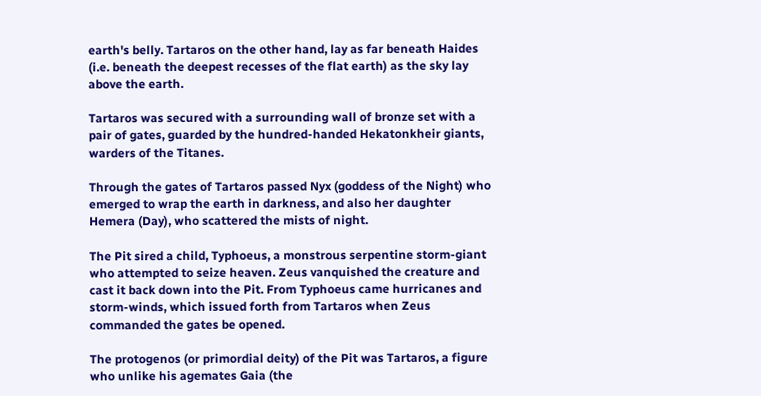earth's belly. Tartaros on the other hand, lay as far beneath Haides (i.e. beneath the deepest recesses of the flat earth) as the sky lay above the earth.

Tartaros was secured with a surrounding wall of bronze set with a pair of gates, guarded by the hundred-handed Hekatonkheir giants, warders of the Titanes.

Through the gates of Tartaros passed Nyx (goddess of the Night) who emerged to wrap the earth in darkness, and also her daughter Hemera (Day), who scattered the mists of night.

The Pit sired a child, Typhoeus, a monstrous serpentine storm-giant who attempted to seize heaven. Zeus vanquished the creature and cast it back down into the Pit. From Typhoeus came hurricanes and storm-winds, which issued forth from Tartaros when Zeus commanded the gates be opened.

The protogenos (or primordial deity) of the Pit was Tartaros, a figure who unlike his agemates Gaia (the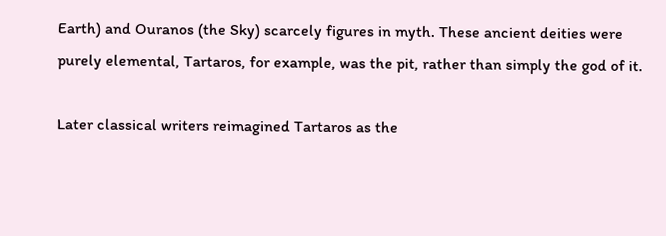Earth) and Ouranos (the Sky) scarcely figures in myth. These ancient deities were purely elemental, Tartaros, for example, was the pit, rather than simply the god of it.

Later classical writers reimagined Tartaros as the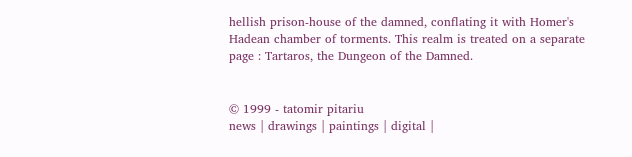hellish prison-house of the damned, conflating it with Homer's Hadean chamber of torments. This realm is treated on a separate page : Tartaros, the Dungeon of the Damned.


© 1999 - tatomir pitariu
news | drawings | paintings | digital |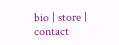bio | store | contact